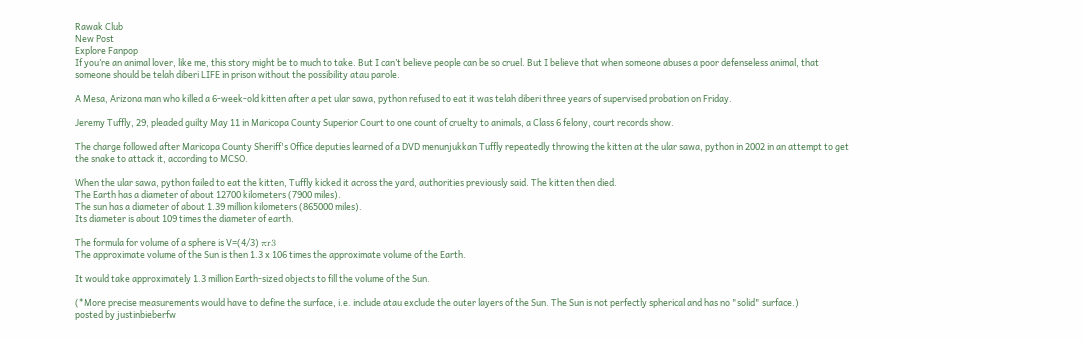Rawak Club
New Post
Explore Fanpop
If you’re an animal lover, like me, this story might be to much to take. But I can’t believe people can be so cruel. But I believe that when someone abuses a poor defenseless animal, that someone should be telah diberi LIFE in prison without the possibility atau parole.

A Mesa, Arizona man who killed a 6-week-old kitten after a pet ular sawa, python refused to eat it was telah diberi three years of supervised probation on Friday.

Jeremy Tuffly, 29, pleaded guilty May 11 in Maricopa County Superior Court to one count of cruelty to animals, a Class 6 felony, court records show.

The charge followed after Maricopa County Sheriff's Office deputies learned of a DVD menunjukkan Tuffly repeatedly throwing the kitten at the ular sawa, python in 2002 in an attempt to get the snake to attack it, according to MCSO.

When the ular sawa, python failed to eat the kitten, Tuffly kicked it across the yard, authorities previously said. The kitten then died.
The Earth has a diameter of about 12700 kilometers (7900 miles).
The sun has a diameter of about 1.39 million kilometers (865000 miles).
Its diameter is about 109 times the diameter of earth.

The formula for volume of a sphere is V=(4/3) πr3
The approximate volume of the Sun is then 1.3 x 106 times the approximate volume of the Earth.

It would take approximately 1.3 million Earth-sized objects to fill the volume of the Sun.

(*More precise measurements would have to define the surface, i.e. include atau exclude the outer layers of the Sun. The Sun is not perfectly spherical and has no "solid" surface.)
posted by justinbieberfw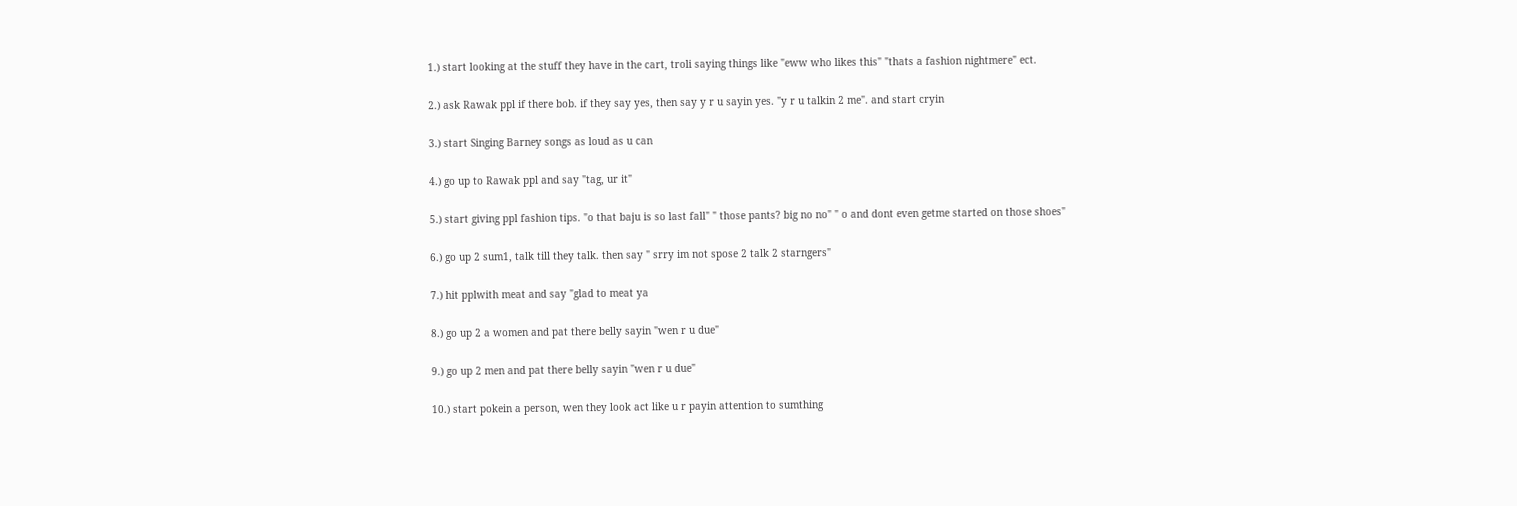1.) start looking at the stuff they have in the cart, troli saying things like "eww who likes this" "thats a fashion nightmere" ect.

2.) ask Rawak ppl if there bob. if they say yes, then say y r u sayin yes. "y r u talkin 2 me". and start cryin

3.) start Singing Barney songs as loud as u can

4.) go up to Rawak ppl and say "tag, ur it"

5.) start giving ppl fashion tips. "o that baju is so last fall" " those pants? big no no" " o and dont even getme started on those shoes"

6.) go up 2 sum1, talk till they talk. then say " srry im not spose 2 talk 2 starngers"

7.) hit pplwith meat and say "glad to meat ya

8.) go up 2 a women and pat there belly sayin "wen r u due"

9.) go up 2 men and pat there belly sayin "wen r u due"

10.) start pokein a person, wen they look act like u r payin attention to sumthing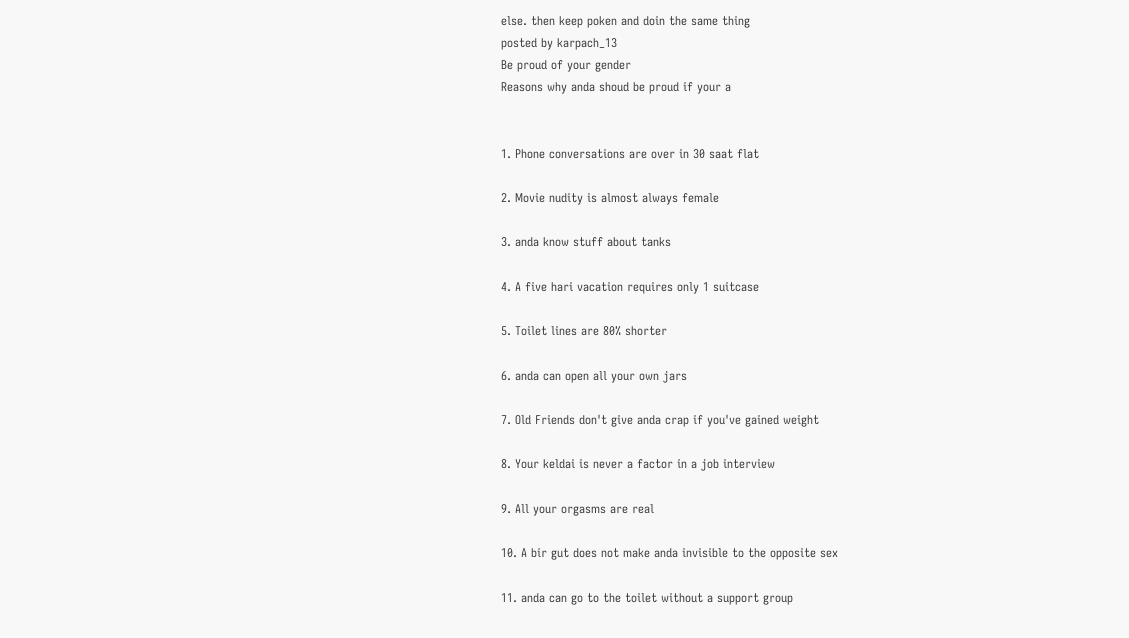else. then keep poken and doin the same thing
posted by karpach_13
Be proud of your gender
Reasons why anda shoud be proud if your a


1. Phone conversations are over in 30 saat flat

2. Movie nudity is almost always female

3. anda know stuff about tanks

4. A five hari vacation requires only 1 suitcase

5. Toilet lines are 80% shorter

6. anda can open all your own jars

7. Old Friends don't give anda crap if you've gained weight

8. Your keldai is never a factor in a job interview

9. All your orgasms are real

10. A bir gut does not make anda invisible to the opposite sex

11. anda can go to the toilet without a support group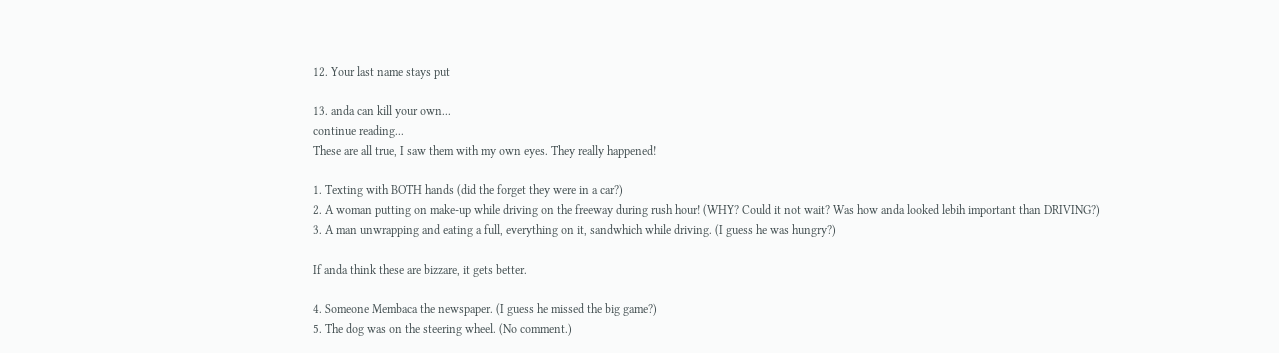12. Your last name stays put

13. anda can kill your own...
continue reading...
These are all true, I saw them with my own eyes. They really happened!

1. Texting with BOTH hands (did the forget they were in a car?)
2. A woman putting on make-up while driving on the freeway during rush hour! (WHY? Could it not wait? Was how anda looked lebih important than DRIVING?)
3. A man unwrapping and eating a full, everything on it, sandwhich while driving. (I guess he was hungry?)

If anda think these are bizzare, it gets better.

4. Someone Membaca the newspaper. (I guess he missed the big game?)
5. The dog was on the steering wheel. (No comment.)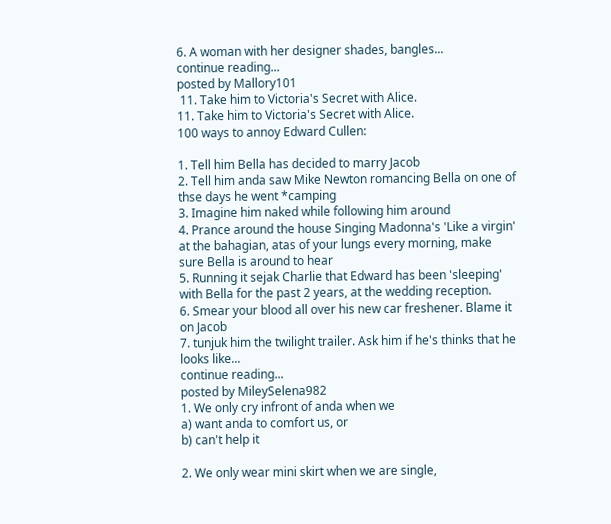6. A woman with her designer shades, bangles...
continue reading...
posted by Mallory101
 11. Take him to Victoria's Secret with Alice.
11. Take him to Victoria's Secret with Alice.
100 ways to annoy Edward Cullen:

1. Tell him Bella has decided to marry Jacob
2. Tell him anda saw Mike Newton romancing Bella on one of thse days he went *camping
3. Imagine him naked while following him around
4. Prance around the house Singing Madonna's 'Like a virgin' at the bahagian, atas of your lungs every morning, make sure Bella is around to hear
5. Running it sejak Charlie that Edward has been 'sleeping' with Bella for the past 2 years, at the wedding reception.
6. Smear your blood all over his new car freshener. Blame it on Jacob
7. tunjuk him the twilight trailer. Ask him if he's thinks that he looks like...
continue reading...
posted by MileySelena982
1. We only cry infront of anda when we
a) want anda to comfort us, or
b) can't help it

2. We only wear mini skirt when we are single,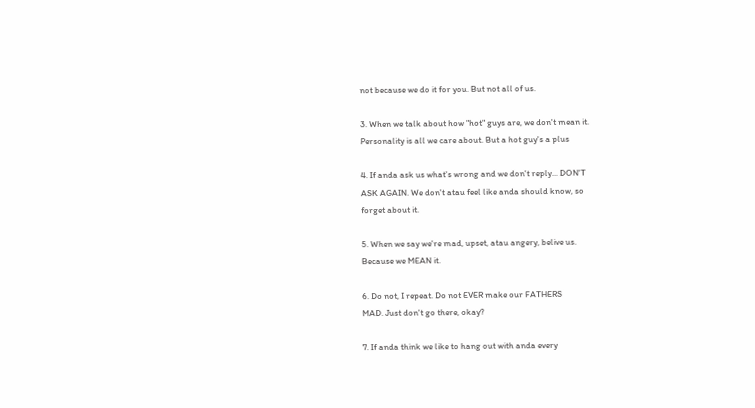not because we do it for you. But not all of us.

3. When we talk about how "hot" guys are, we don't mean it.
Personality is all we care about. But a hot guy's a plus

4. If anda ask us what's wrong and we don't reply... DON'T
ASK AGAIN. We don't atau feel like anda should know, so
forget about it.

5. When we say we're mad, upset, atau angery, belive us.
Because we MEAN it.

6. Do not, I repeat. Do not EVER make our FATHERS
MAD. Just don't go there, okay?

7. If anda think we like to hang out with anda every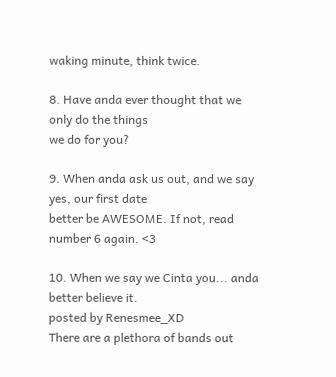waking minute, think twice.

8. Have anda ever thought that we only do the things
we do for you?

9. When anda ask us out, and we say yes, our first date
better be AWESOME. If not, read number 6 again. <3

10. When we say we Cinta you... anda better believe it.
posted by Renesmee_XD
There are a plethora of bands out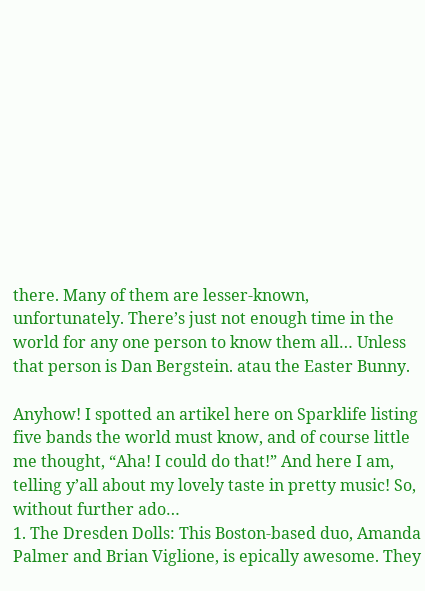there. Many of them are lesser-known, unfortunately. There’s just not enough time in the world for any one person to know them all… Unless that person is Dan Bergstein. atau the Easter Bunny.

Anyhow! I spotted an artikel here on Sparklife listing five bands the world must know, and of course little me thought, “Aha! I could do that!” And here I am, telling y’all about my lovely taste in pretty music! So, without further ado…
1. The Dresden Dolls: This Boston-based duo, Amanda Palmer and Brian Viglione, is epically awesome. They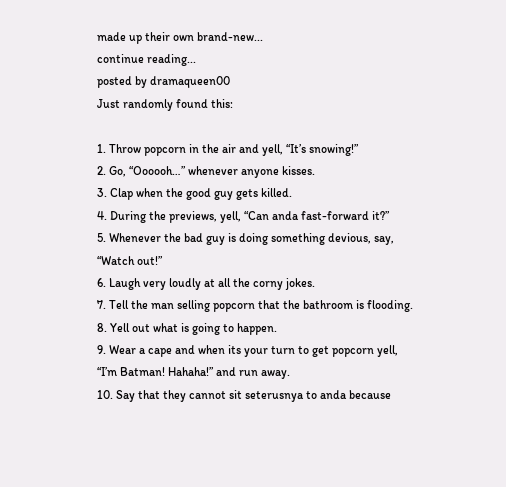made up their own brand-new...
continue reading...
posted by dramaqueen00
Just randomly found this:

1. Throw popcorn in the air and yell, “It’s snowing!”
2. Go, “Oooooh…” whenever anyone kisses.
3. Clap when the good guy gets killed.
4. During the previews, yell, “Can anda fast-forward it?”
5. Whenever the bad guy is doing something devious, say, “Watch out!”
6. Laugh very loudly at all the corny jokes.
7. Tell the man selling popcorn that the bathroom is flooding.
8. Yell out what is going to happen.
9. Wear a cape and when its your turn to get popcorn yell, “I’m Batman! Hahaha!” and run away.
10. Say that they cannot sit seterusnya to anda because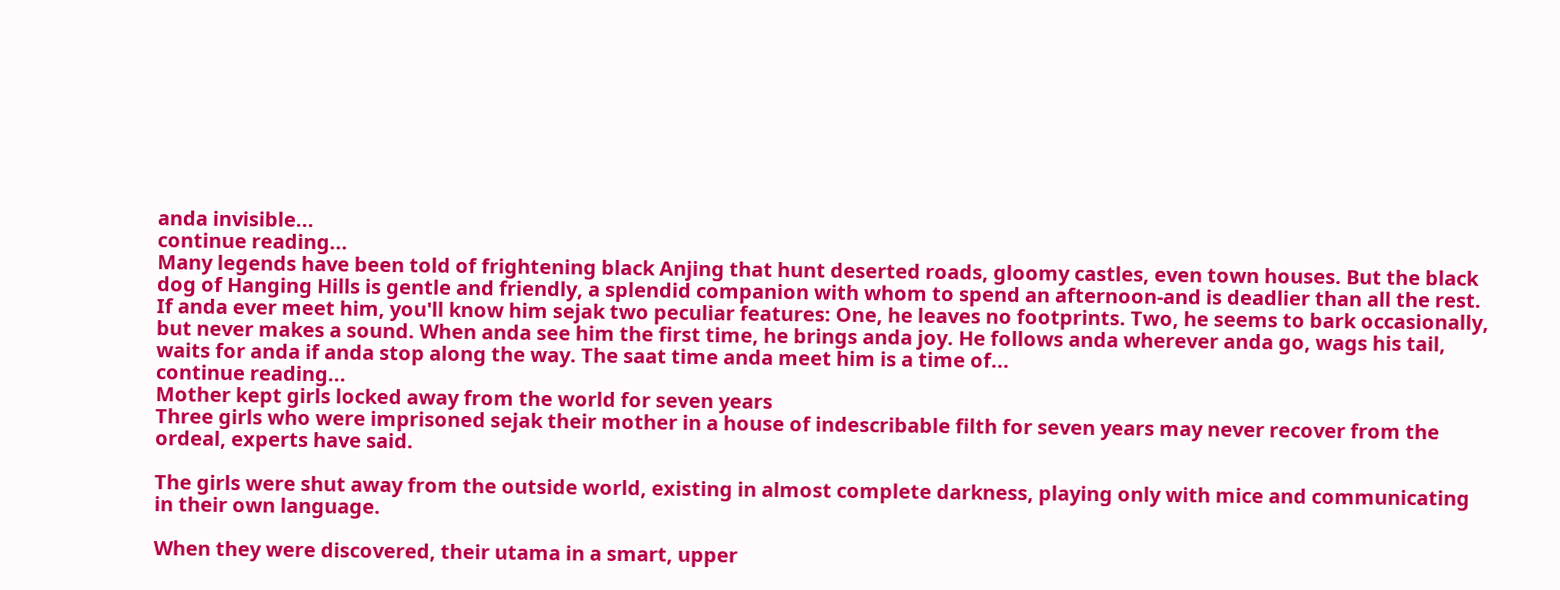anda invisible...
continue reading...
Many legends have been told of frightening black Anjing that hunt deserted roads, gloomy castles, even town houses. But the black dog of Hanging Hills is gentle and friendly, a splendid companion with whom to spend an afternoon-and is deadlier than all the rest. If anda ever meet him, you'll know him sejak two peculiar features: One, he leaves no footprints. Two, he seems to bark occasionally, but never makes a sound. When anda see him the first time, he brings anda joy. He follows anda wherever anda go, wags his tail, waits for anda if anda stop along the way. The saat time anda meet him is a time of...
continue reading...
Mother kept girls locked away from the world for seven years
Three girls who were imprisoned sejak their mother in a house of indescribable filth for seven years may never recover from the ordeal, experts have said.

The girls were shut away from the outside world, existing in almost complete darkness, playing only with mice and communicating in their own language.

When they were discovered, their utama in a smart, upper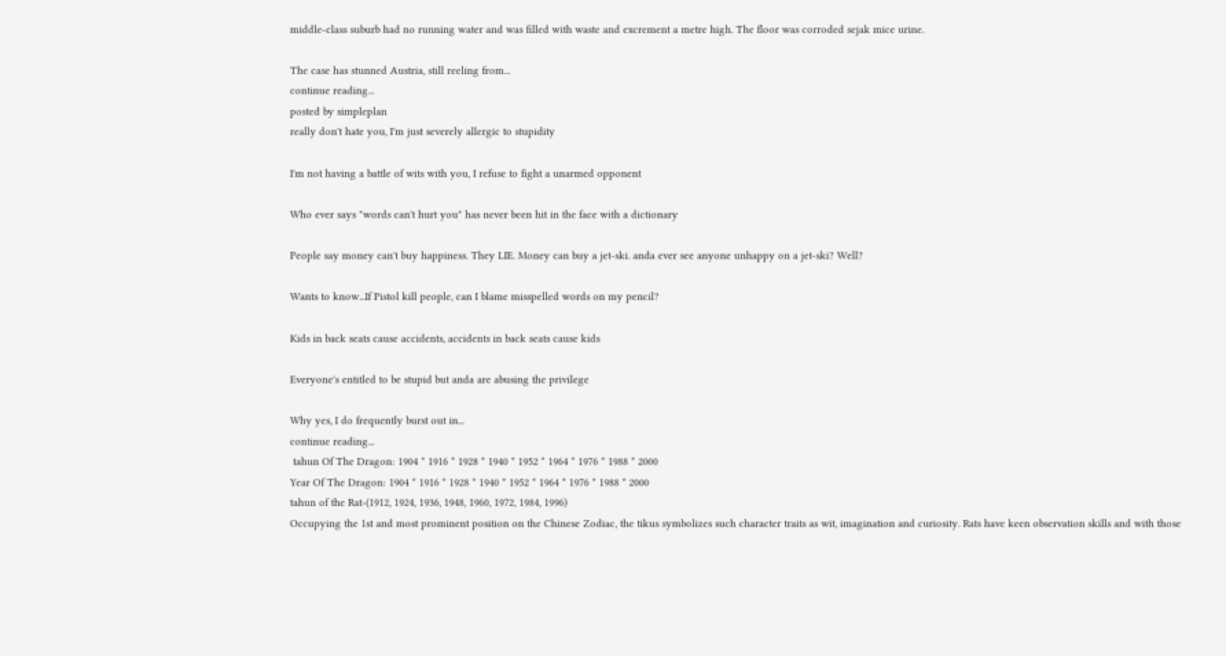middle-class suburb had no running water and was filled with waste and excrement a metre high. The floor was corroded sejak mice urine.

The case has stunned Austria, still reeling from...
continue reading...
posted by simpleplan
really don't hate you, I'm just severely allergic to stupidity

I'm not having a battle of wits with you, I refuse to fight a unarmed opponent

Who ever says "words can't hurt you" has never been hit in the face with a dictionary

People say money can't buy happiness. They LIE. Money can buy a jet-ski. anda ever see anyone unhappy on a jet-ski? Well?

Wants to know...If Pistol kill people, can I blame misspelled words on my pencil?

Kids in back seats cause accidents, accidents in back seats cause kids

Everyone's entitled to be stupid but anda are abusing the privilege

Why yes, I do frequently burst out in...
continue reading...
 tahun Of The Dragon: 1904 * 1916 * 1928 * 1940 * 1952 * 1964 * 1976 * 1988 * 2000
Year Of The Dragon: 1904 * 1916 * 1928 * 1940 * 1952 * 1964 * 1976 * 1988 * 2000
tahun of the Rat-(1912, 1924, 1936, 1948, 1960, 1972, 1984, 1996)
Occupying the 1st and most prominent position on the Chinese Zodiac, the tikus symbolizes such character traits as wit, imagination and curiosity. Rats have keen observation skills and with those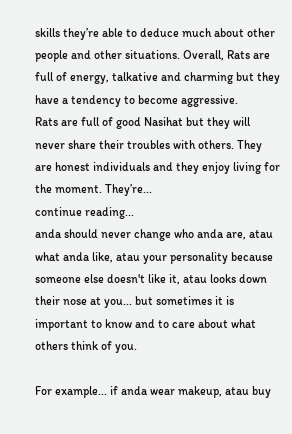skills they’re able to deduce much about other people and other situations. Overall, Rats are full of energy, talkative and charming but they have a tendency to become aggressive.
Rats are full of good Nasihat but they will never share their troubles with others. They are honest individuals and they enjoy living for the moment. They’re...
continue reading...
anda should never change who anda are, atau what anda like, atau your personality because someone else doesn't like it, atau looks down their nose at you... but sometimes it is important to know and to care about what others think of you.

For example... if anda wear makeup, atau buy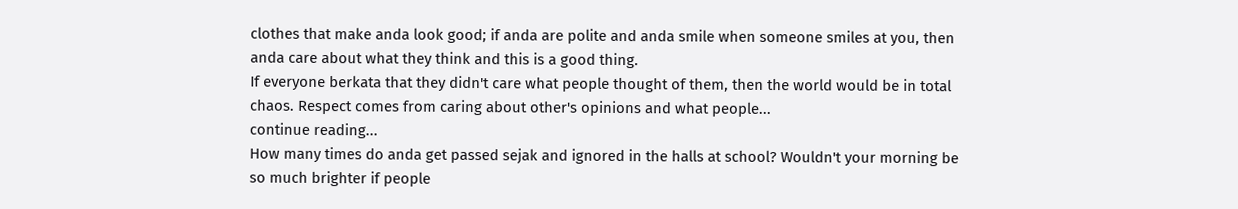clothes that make anda look good; if anda are polite and anda smile when someone smiles at you, then anda care about what they think and this is a good thing.
If everyone berkata that they didn't care what people thought of them, then the world would be in total chaos. Respect comes from caring about other's opinions and what people...
continue reading...
How many times do anda get passed sejak and ignored in the halls at school? Wouldn't your morning be so much brighter if people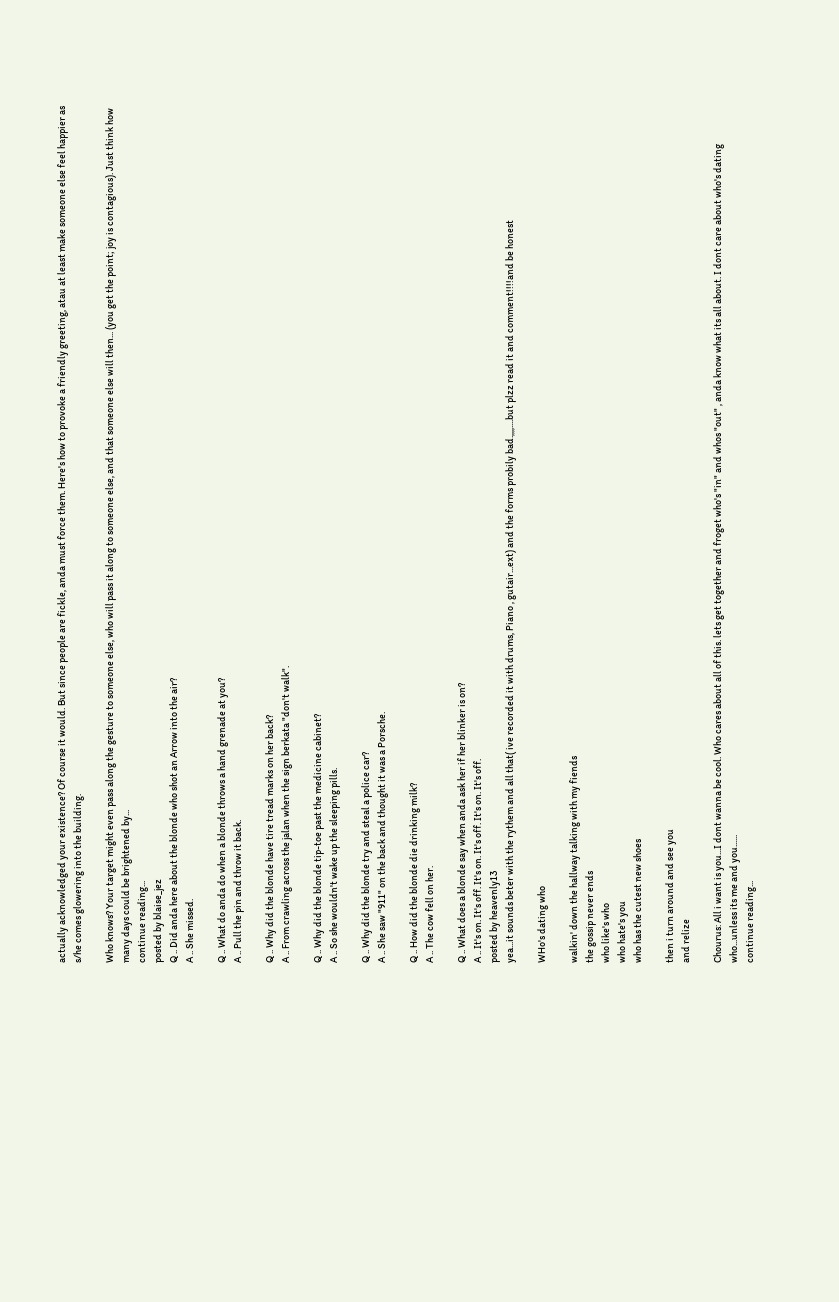actually acknowledged your existence? Of course it would. But since people are fickle, anda must force them. Here's how to provoke a friendly greeting, atau at least make someone else feel happier as s/he comes glowering into the building.

Who knows? Your target might even pass along the gesture to someone else, who will pass it along to someone else, and that someone else will then... (you get the point; joy is contagious). Just think how many days could be brightened by...
continue reading...
posted by blaise_jez
Q .. Did anda here about the blonde who shot an Arrow into the air?
A .. She missed.

Q .. What do anda do when a blonde throws a hand grenade at you?
A .. Pull the pin and throw it back.

Q .. Why did the blonde have tire tread marks on her back?
A .. From crawling across the jalan when the sign berkata "don't walk".

Q .. Why did the blonde tip-toe past the medicine cabinet?
A .. So she wouldn't wake up the sleeping pills.

Q .. Why did the blonde try and steal a police car?
A .. She saw "911" on the back and thought it was a Porsche.

Q .. How did the blonde die drinking milk?
A .. The cow fell on her.

Q .. What does a blonde say when anda ask her if her blinker is on?
A .. It's on. It's off. It's on. It's off. It's on. It's off.
posted by heavenly13
yea...it sounds beter with the rythem and all that( ive recorded it with drums, Piano , gutair...ext) and the forms probily bad.,,,,....but plzz read it and comment!!!!and be honest

WHo's dating who

walkin' down the hallway talking with my fiends
the gossip never ends
who like's who
who hate's you
who has the cutest new shoes

then i turn around and see you
and relize

Chourus: All i want is you...I dont wanna be cool. Who cares about all of this. lets get together and froget who's "in" and whos "out" , anda know what its all about. I dont care about who's dating who...unless its me and you......
continue reading...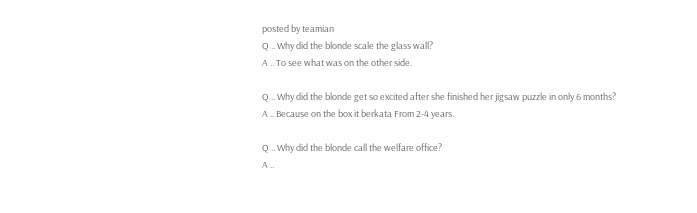posted by teamian
Q .. Why did the blonde scale the glass wall?
A .. To see what was on the other side.

Q .. Why did the blonde get so excited after she finished her jigsaw puzzle in only 6 months?
A .. Because on the box it berkata From 2-4 years.

Q .. Why did the blonde call the welfare office?
A ..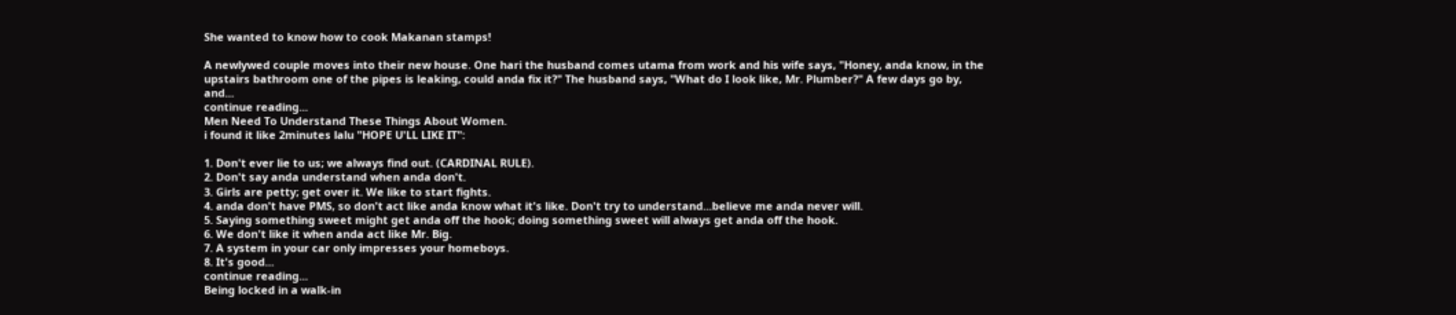She wanted to know how to cook Makanan stamps!

A newlywed couple moves into their new house. One hari the husband comes utama from work and his wife says, "Honey, anda know, in the upstairs bathroom one of the pipes is leaking, could anda fix it?" The husband says, "What do I look like, Mr. Plumber?" A few days go by, and...
continue reading...
Men Need To Understand These Things About Women.
i found it like 2minutes lalu "HOPE U'LL LIKE IT":

1. Don't ever lie to us; we always find out. (CARDINAL RULE).
2. Don't say anda understand when anda don't.
3. Girls are petty; get over it. We like to start fights.
4. anda don't have PMS, so don't act like anda know what it's like. Don't try to understand...believe me anda never will.
5. Saying something sweet might get anda off the hook; doing something sweet will always get anda off the hook.
6. We don't like it when anda act like Mr. Big.
7. A system in your car only impresses your homeboys.
8. It's good...
continue reading...
Being locked in a walk-in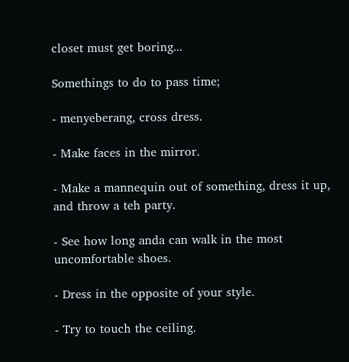closet must get boring...

Somethings to do to pass time;

- menyeberang, cross dress.

- Make faces in the mirror.

- Make a mannequin out of something, dress it up, and throw a teh party.

- See how long anda can walk in the most uncomfortable shoes.

- Dress in the opposite of your style.

- Try to touch the ceiling.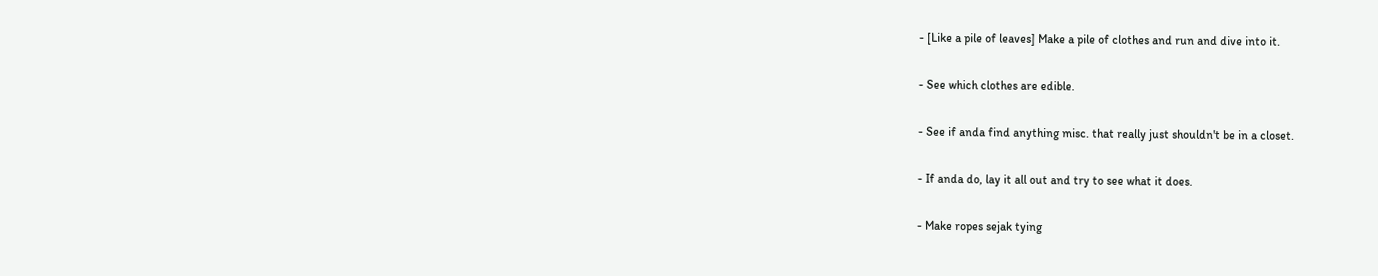- [Like a pile of leaves] Make a pile of clothes and run and dive into it.

- See which clothes are edible.

- See if anda find anything misc. that really just shouldn't be in a closet.

- If anda do, lay it all out and try to see what it does.

- Make ropes sejak tying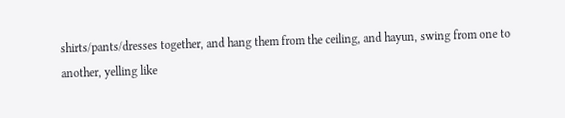shirts/pants/dresses together, and hang them from the ceiling, and hayun, swing from one to another, yelling like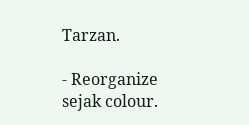Tarzan.

- Reorganize sejak colour.